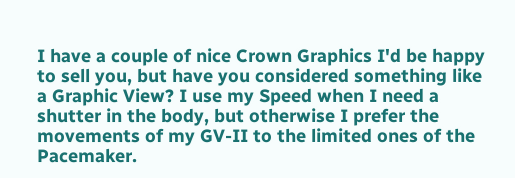I have a couple of nice Crown Graphics I'd be happy to sell you, but have you considered something like a Graphic View? I use my Speed when I need a shutter in the body, but otherwise I prefer the movements of my GV-II to the limited ones of the Pacemaker.